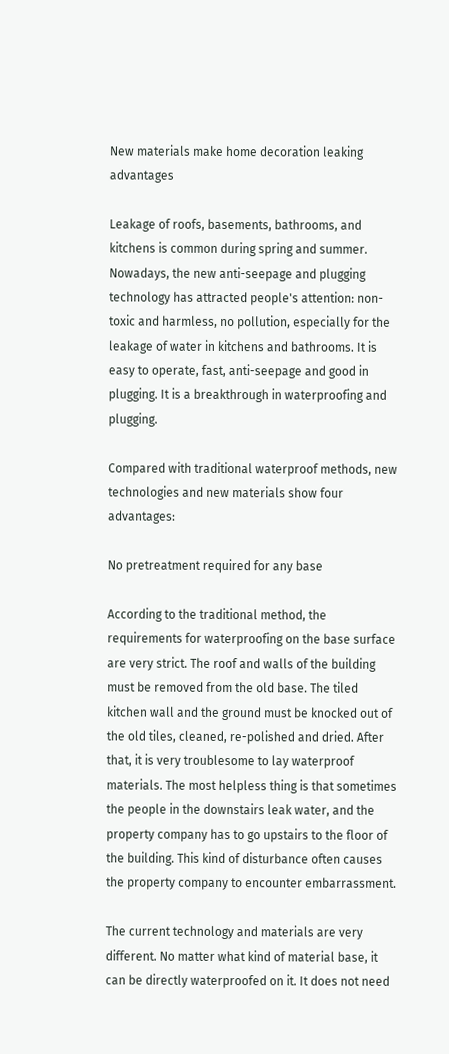New materials make home decoration leaking advantages

Leakage of roofs, basements, bathrooms, and kitchens is common during spring and summer. Nowadays, the new anti-seepage and plugging technology has attracted people's attention: non-toxic and harmless, no pollution, especially for the leakage of water in kitchens and bathrooms. It is easy to operate, fast, anti-seepage and good in plugging. It is a breakthrough in waterproofing and plugging.

Compared with traditional waterproof methods, new technologies and new materials show four advantages:

No pretreatment required for any base

According to the traditional method, the requirements for waterproofing on the base surface are very strict. The roof and walls of the building must be removed from the old base. The tiled kitchen wall and the ground must be knocked out of the old tiles, cleaned, re-polished and dried. After that, it is very troublesome to lay waterproof materials. The most helpless thing is that sometimes the people in the downstairs leak water, and the property company has to go upstairs to the floor of the building. This kind of disturbance often causes the property company to encounter embarrassment.

The current technology and materials are very different. No matter what kind of material base, it can be directly waterproofed on it. It does not need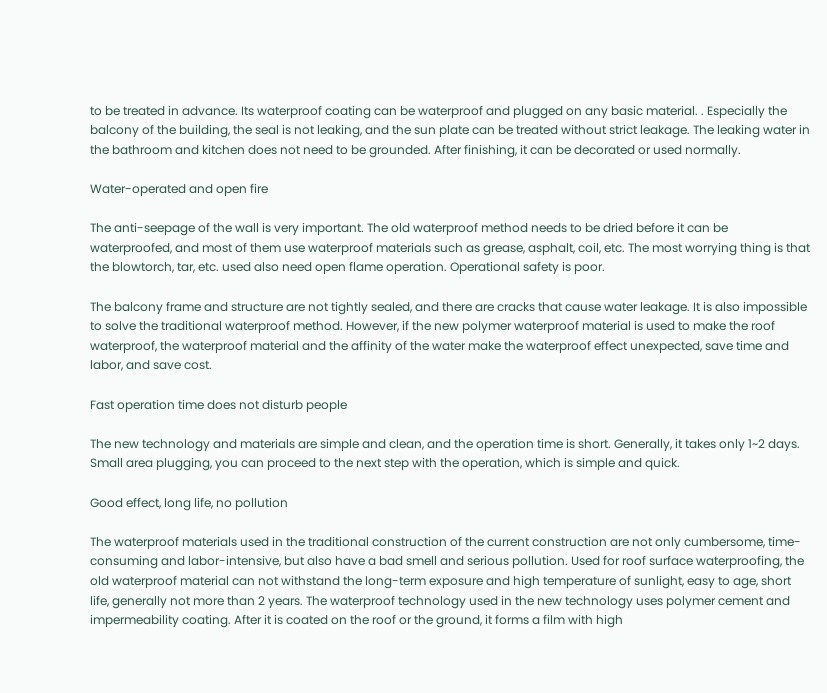to be treated in advance. Its waterproof coating can be waterproof and plugged on any basic material. . Especially the balcony of the building, the seal is not leaking, and the sun plate can be treated without strict leakage. The leaking water in the bathroom and kitchen does not need to be grounded. After finishing, it can be decorated or used normally.

Water-operated and open fire

The anti-seepage of the wall is very important. The old waterproof method needs to be dried before it can be waterproofed, and most of them use waterproof materials such as grease, asphalt, coil, etc. The most worrying thing is that the blowtorch, tar, etc. used also need open flame operation. Operational safety is poor.

The balcony frame and structure are not tightly sealed, and there are cracks that cause water leakage. It is also impossible to solve the traditional waterproof method. However, if the new polymer waterproof material is used to make the roof waterproof, the waterproof material and the affinity of the water make the waterproof effect unexpected, save time and labor, and save cost.

Fast operation time does not disturb people

The new technology and materials are simple and clean, and the operation time is short. Generally, it takes only 1~2 days. Small area plugging, you can proceed to the next step with the operation, which is simple and quick.

Good effect, long life, no pollution

The waterproof materials used in the traditional construction of the current construction are not only cumbersome, time-consuming and labor-intensive, but also have a bad smell and serious pollution. Used for roof surface waterproofing, the old waterproof material can not withstand the long-term exposure and high temperature of sunlight, easy to age, short life, generally not more than 2 years. The waterproof technology used in the new technology uses polymer cement and impermeability coating. After it is coated on the roof or the ground, it forms a film with high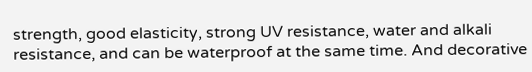strength, good elasticity, strong UV resistance, water and alkali resistance, and can be waterproof at the same time. And decorative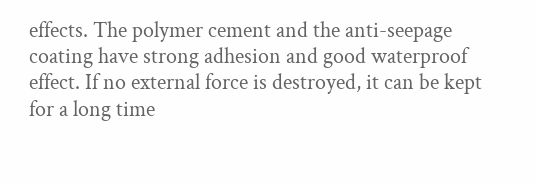effects. The polymer cement and the anti-seepage coating have strong adhesion and good waterproof effect. If no external force is destroyed, it can be kept for a long time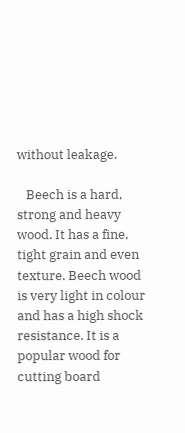without leakage.

   Beech is a hard, strong and heavy wood. It has a fine, tight grain and even texture. Beech wood is very light in colour and has a high shock resistance. It is a popular wood for cutting board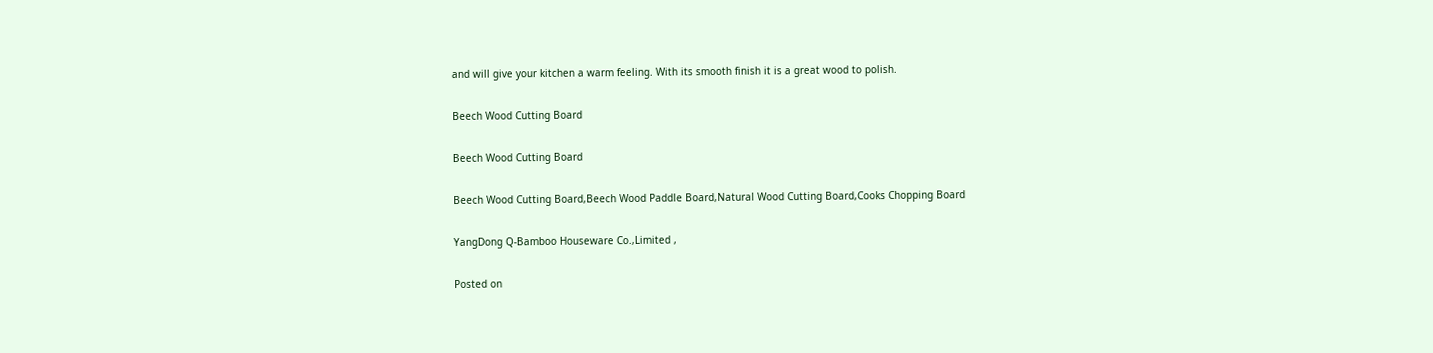and will give your kitchen a warm feeling. With its smooth finish it is a great wood to polish.

Beech Wood Cutting Board

Beech Wood Cutting Board

Beech Wood Cutting Board,Beech Wood Paddle Board,Natural Wood Cutting Board,Cooks Chopping Board

YangDong Q-Bamboo Houseware Co.,Limited ,

Posted on